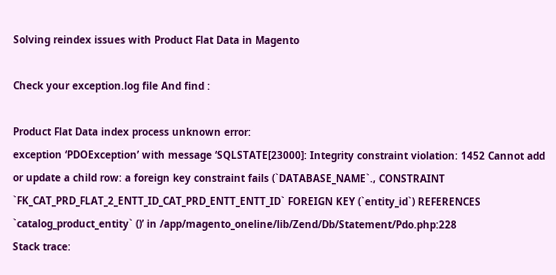Solving reindex issues with Product Flat Data in Magento

Check your exception.log file And find :

Product Flat Data index process unknown error:
exception ‘PDOException’ with message ‘SQLSTATE[23000]: Integrity constraint violation: 1452 Cannot add or update a child row: a foreign key constraint fails (`DATABASE_NAME`., CONSTRAINT `FK_CAT_PRD_FLAT_2_ENTT_ID_CAT_PRD_ENTT_ENTT_ID` FOREIGN KEY (`entity_id`) REFERENCES `catalog_product_entity` ()’ in /app/magento_oneline/lib/Zend/Db/Statement/Pdo.php:228
Stack trace: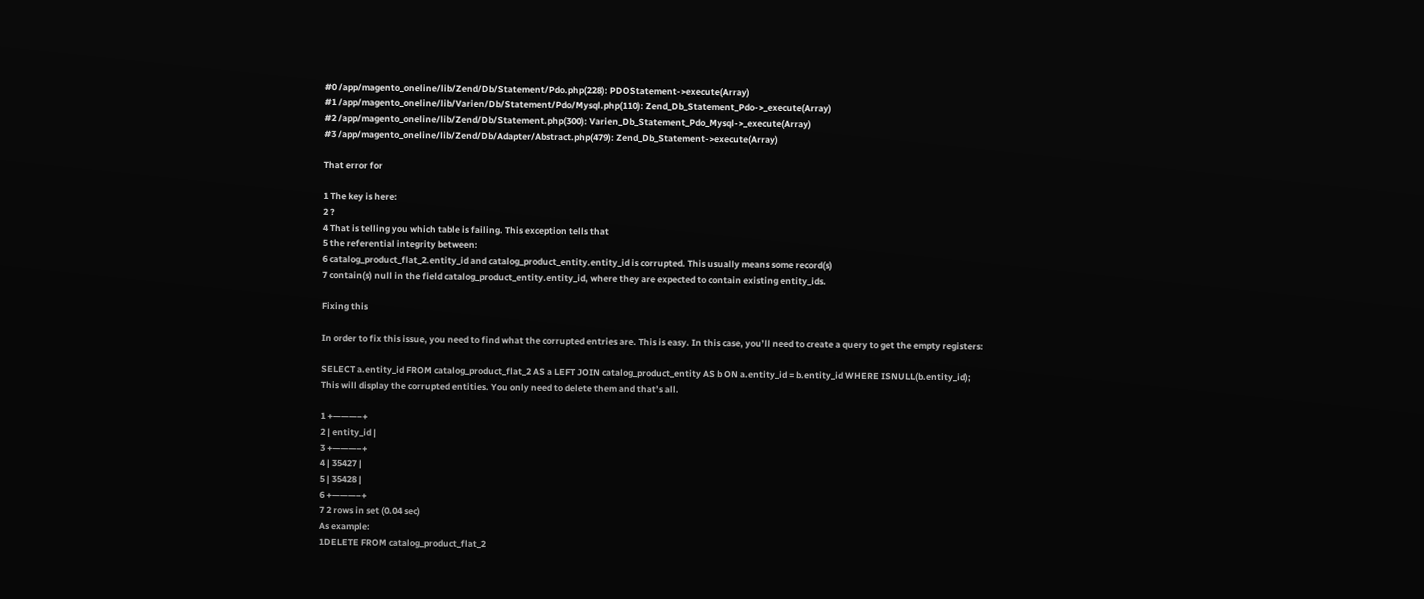#0 /app/magento_oneline/lib/Zend/Db/Statement/Pdo.php(228): PDOStatement->execute(Array)
#1 /app/magento_oneline/lib/Varien/Db/Statement/Pdo/Mysql.php(110): Zend_Db_Statement_Pdo->_execute(Array)
#2 /app/magento_oneline/lib/Zend/Db/Statement.php(300): Varien_Db_Statement_Pdo_Mysql->_execute(Array)
#3 /app/magento_oneline/lib/Zend/Db/Adapter/Abstract.php(479): Zend_Db_Statement->execute(Array)

That error for

1 The key is here:
2 ?
4 That is telling you which table is failing. This exception tells that
5 the referential integrity between:
6 catalog_product_flat_2.entity_id and catalog_product_entity.entity_id is corrupted. This usually means some record(s)
7 contain(s) null in the field catalog_product_entity.entity_id, where they are expected to contain existing entity_ids.

Fixing this

In order to fix this issue, you need to find what the corrupted entries are. This is easy. In this case, you’ll need to create a query to get the empty registers:

SELECT a.entity_id FROM catalog_product_flat_2 AS a LEFT JOIN catalog_product_entity AS b ON a.entity_id = b.entity_id WHERE ISNULL(b.entity_id);
This will display the corrupted entities. You only need to delete them and that’s all.

1 +———–+
2 | entity_id |
3 +———–+
4 | 35427 |
5 | 35428 |
6 +———–+
7 2 rows in set (0.04 sec)
As example:
1DELETE FROM catalog_product_flat_2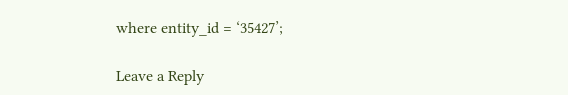where entity_id = ‘35427’;

Leave a Reply